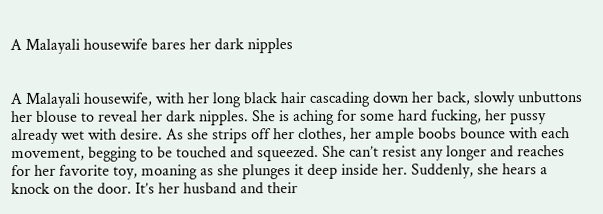A Malayali housewife bares her dark nipples


A Malayali housewife, with her long black hair cascading down her back, slowly unbuttons her blouse to reveal her dark nipples. She is aching for some hard fucking, her pussy already wet with desire. As she strips off her clothes, her ample boobs bounce with each movement, begging to be touched and squeezed. She can’t resist any longer and reaches for her favorite toy, moaning as she plunges it deep inside her. Suddenly, she hears a knock on the door. It’s her husband and their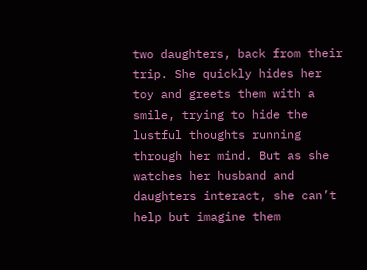two daughters, back from their trip. She quickly hides her toy and greets them with a smile, trying to hide the lustful thoughts running through her mind. But as she watches her husband and daughters interact, she can’t help but imagine them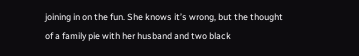joining in on the fun. She knows it’s wrong, but the thought of a family pie with her husband and two black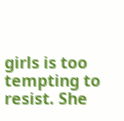girls is too tempting to resist. She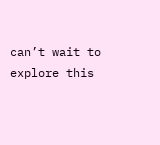can’t wait to explore this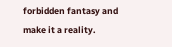forbidden fantasy and make it a reality.